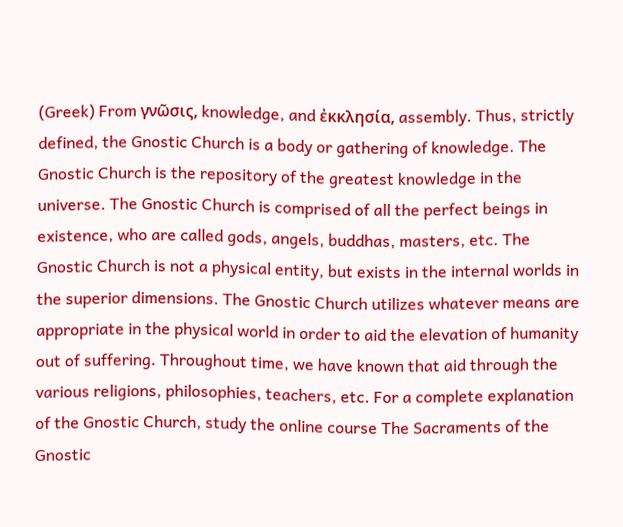(Greek) From γνῶσις, knowledge, and ἐκκλησία, assembly. Thus, strictly defined, the Gnostic Church is a body or gathering of knowledge. The Gnostic Church is the repository of the greatest knowledge in the universe. The Gnostic Church is comprised of all the perfect beings in existence, who are called gods, angels, buddhas, masters, etc. The Gnostic Church is not a physical entity, but exists in the internal worlds in the superior dimensions. The Gnostic Church utilizes whatever means are appropriate in the physical world in order to aid the elevation of humanity out of suffering. Throughout time, we have known that aid through the various religions, philosophies, teachers, etc. For a complete explanation of the Gnostic Church, study the online course The Sacraments of the Gnostic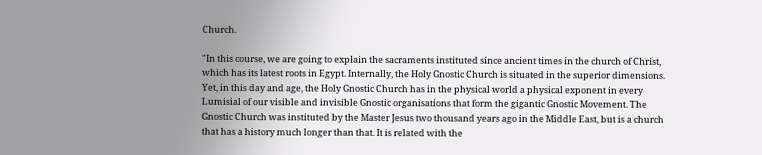Church.

"In this course, we are going to explain the sacraments instituted since ancient times in the church of Christ, which has its latest roots in Egypt. Internally, the Holy Gnostic Church is situated in the superior dimensions. Yet, in this day and age, the Holy Gnostic Church has in the physical world a physical exponent in every Lumisial of our visible and invisible Gnostic organisations that form the gigantic Gnostic Movement. The Gnostic Church was instituted by the Master Jesus two thousand years ago in the Middle East, but is a church that has a history much longer than that. It is related with the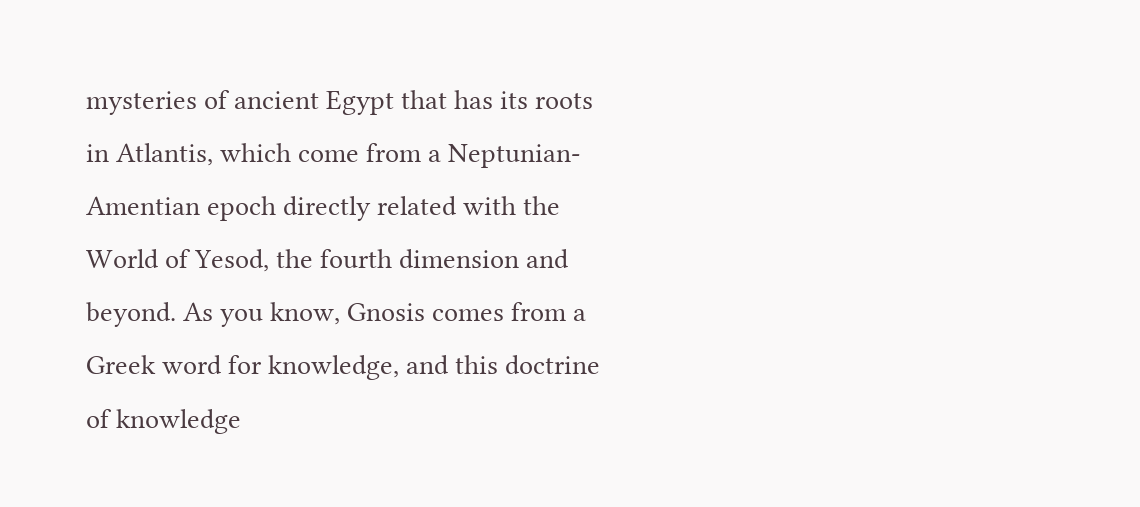mysteries of ancient Egypt that has its roots in Atlantis, which come from a Neptunian-Amentian epoch directly related with the World of Yesod, the fourth dimension and beyond. As you know, Gnosis comes from a Greek word for knowledge, and this doctrine of knowledge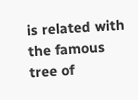is related with the famous tree of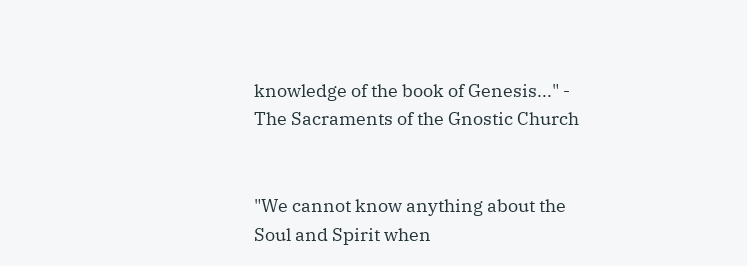knowledge of the book of Genesis..." - The Sacraments of the Gnostic Church


"We cannot know anything about the Soul and Spirit when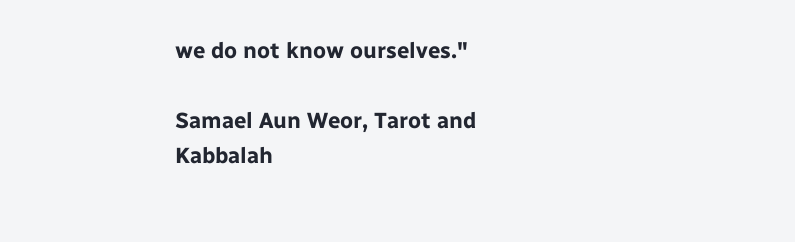we do not know ourselves."

Samael Aun Weor, Tarot and Kabbalah